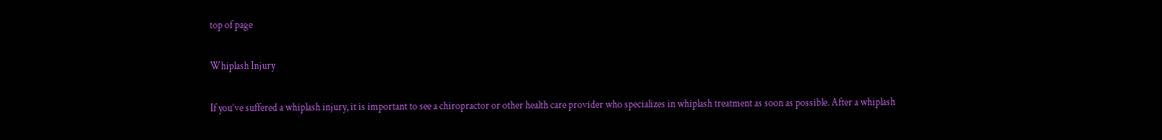top of page

Whiplash Injury

If you’ve suffered a whiplash injury, it is important to see a chiropractor or other health care provider who specializes in whiplash treatment as soon as possible. After a whiplash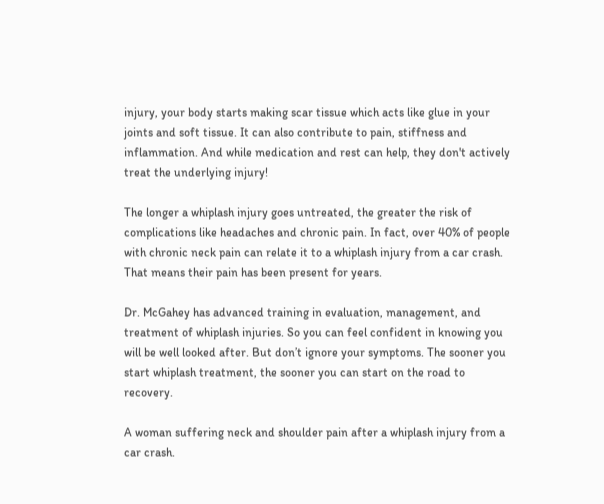injury, your body starts making scar tissue which acts like glue in your joints and soft tissue. It can also contribute to pain, stiffness and inflammation. And while medication and rest can help, they don't actively treat the underlying injury!

The longer a whiplash injury goes untreated, the greater the risk of complications like headaches and chronic pain. In fact, over 40% of people with chronic neck pain can relate it to a whiplash injury from a car crash. That means their pain has been present for years.

Dr. McGahey has advanced training in evaluation, management, and treatment of whiplash injuries. So you can feel confident in knowing you will be well looked after. But don’t ignore your symptoms. The sooner you start whiplash treatment, the sooner you can start on the road to recovery.

A woman suffering neck and shoulder pain after a whiplash injury from a car crash.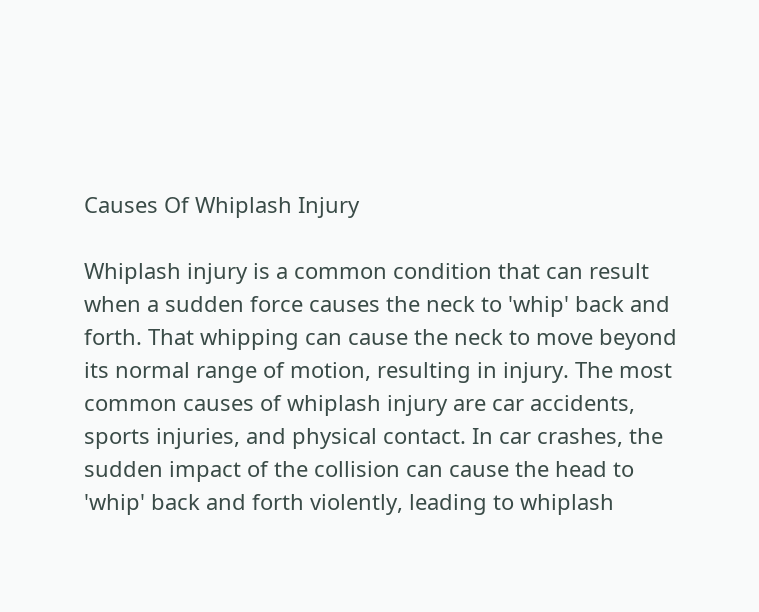Causes Of Whiplash Injury

Whiplash injury is a common condition that can result when a sudden force causes the neck to 'whip' back and forth. That whipping can cause the neck to move beyond its normal range of motion, resulting in injury. The most common causes of whiplash injury are car accidents, sports injuries, and physical contact. In car crashes, the sudden impact of the collision can cause the head to 'whip' back and forth violently, leading to whiplash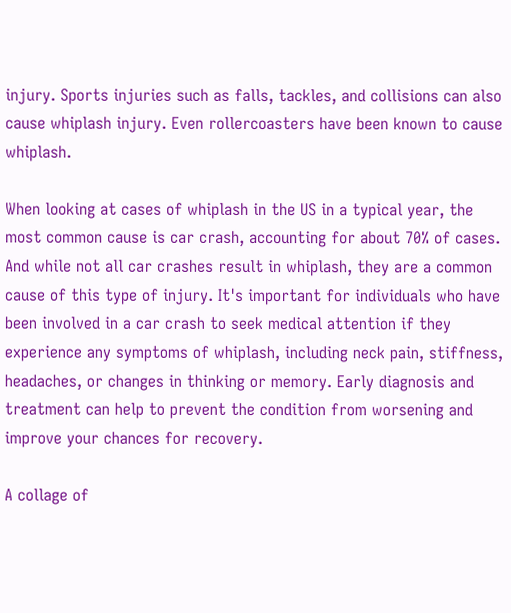injury. Sports injuries such as falls, tackles, and collisions can also cause whiplash injury. Even rollercoasters have been known to cause whiplash.

When looking at cases of whiplash in the US in a typical year, the most common cause is car crash, accounting for about 70% of cases. And while not all car crashes result in whiplash, they are a common cause of this type of injury. It's important for individuals who have been involved in a car crash to seek medical attention if they experience any symptoms of whiplash, including neck pain, stiffness, headaches, or changes in thinking or memory. Early diagnosis and treatment can help to prevent the condition from worsening and improve your chances for recovery.

A collage of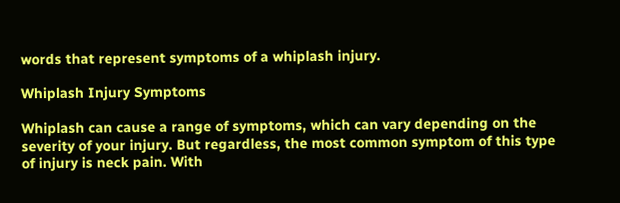words that represent symptoms of a whiplash injury.

Whiplash Injury Symptoms

Whiplash can cause a range of symptoms, which can vary depending on the severity of your injury. But regardless, the most common symptom of this type of injury is neck pain. With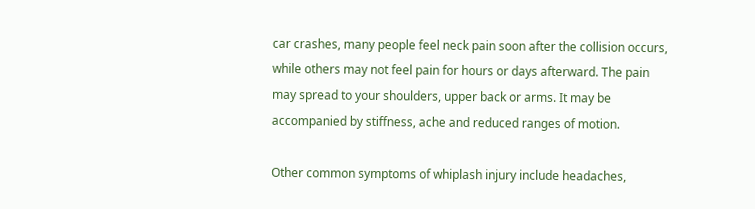car crashes, many people feel neck pain soon after the collision occurs, while others may not feel pain for hours or days afterward. The pain may spread to your shoulders, upper back or arms. It may be accompanied by stiffness, ache and reduced ranges of motion.

Other common symptoms of whiplash injury include headaches,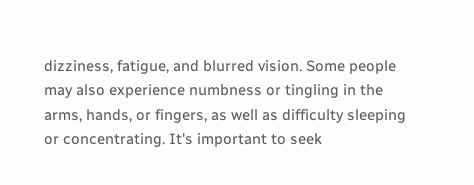dizziness, fatigue, and blurred vision. Some people may also experience numbness or tingling in the arms, hands, or fingers, as well as difficulty sleeping or concentrating. It's important to seek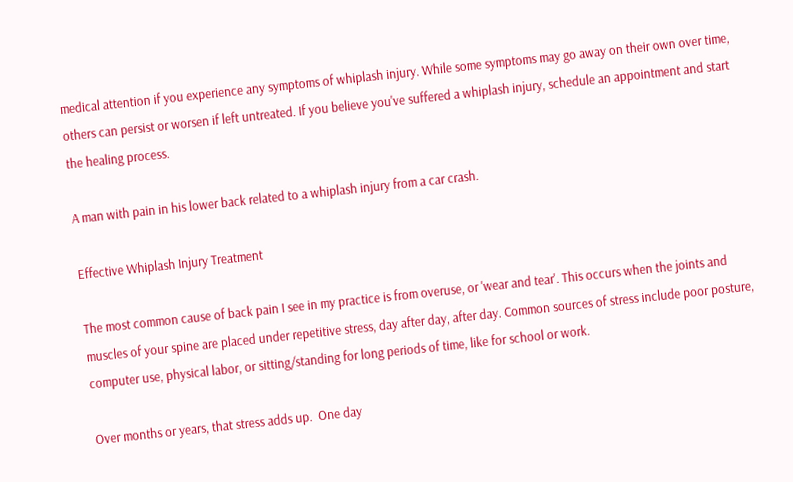medical attention if you experience any symptoms of whiplash injury. While some symptoms may go away on their own over time, others can persist or worsen if left untreated. If you believe you've suffered a whiplash injury, schedule an appointment and start the healing process.

A man with pain in his lower back related to a whiplash injury from a car crash.

Effective Whiplash Injury Treatment

The most common cause of back pain I see in my practice is from overuse, or 'wear and tear'. This occurs when the joints and muscles of your spine are placed under repetitive stress, day after day, after day. Common sources of stress include poor posture, computer use, physical labor, or sitting/standing for long periods of time, like for school or work.

Over months or years, that stress adds up.  One day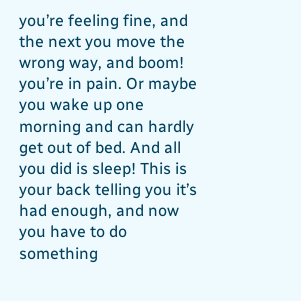you’re feeling fine, and the next you move the wrong way, and boom! you’re in pain. Or maybe you wake up one morning and can hardly get out of bed. And all you did is sleep! This is your back telling you it’s had enough, and now you have to do something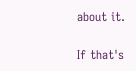about it.

If that's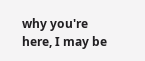why you're here, I may be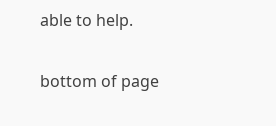able to help.

bottom of page